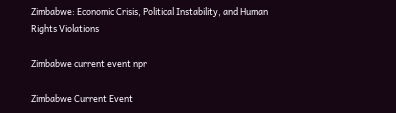Zimbabwe: Economic Crisis, Political Instability, and Human Rights Violations

Zimbabwe current event npr

Zimbabwe Current Event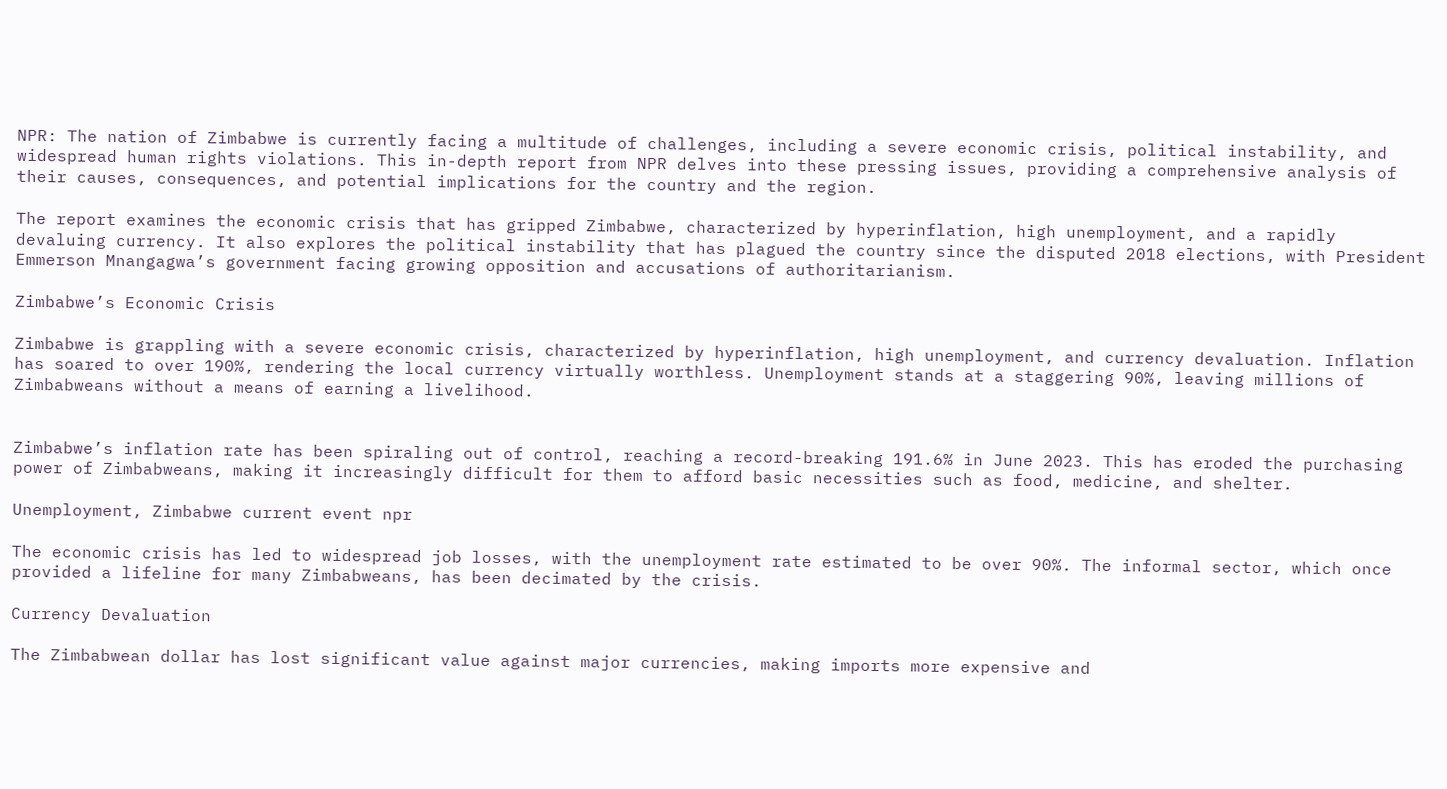NPR: The nation of Zimbabwe is currently facing a multitude of challenges, including a severe economic crisis, political instability, and widespread human rights violations. This in-depth report from NPR delves into these pressing issues, providing a comprehensive analysis of their causes, consequences, and potential implications for the country and the region.

The report examines the economic crisis that has gripped Zimbabwe, characterized by hyperinflation, high unemployment, and a rapidly devaluing currency. It also explores the political instability that has plagued the country since the disputed 2018 elections, with President Emmerson Mnangagwa’s government facing growing opposition and accusations of authoritarianism.

Zimbabwe’s Economic Crisis

Zimbabwe is grappling with a severe economic crisis, characterized by hyperinflation, high unemployment, and currency devaluation. Inflation has soared to over 190%, rendering the local currency virtually worthless. Unemployment stands at a staggering 90%, leaving millions of Zimbabweans without a means of earning a livelihood.


Zimbabwe’s inflation rate has been spiraling out of control, reaching a record-breaking 191.6% in June 2023. This has eroded the purchasing power of Zimbabweans, making it increasingly difficult for them to afford basic necessities such as food, medicine, and shelter.

Unemployment, Zimbabwe current event npr

The economic crisis has led to widespread job losses, with the unemployment rate estimated to be over 90%. The informal sector, which once provided a lifeline for many Zimbabweans, has been decimated by the crisis.

Currency Devaluation

The Zimbabwean dollar has lost significant value against major currencies, making imports more expensive and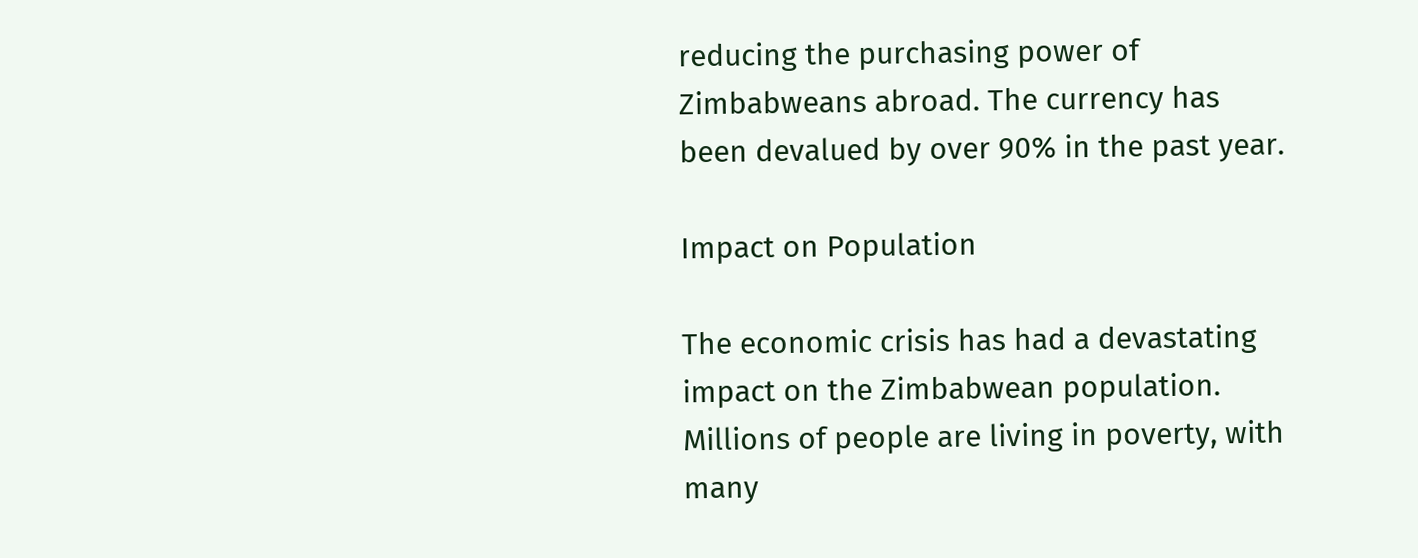reducing the purchasing power of Zimbabweans abroad. The currency has been devalued by over 90% in the past year.

Impact on Population

The economic crisis has had a devastating impact on the Zimbabwean population. Millions of people are living in poverty, with many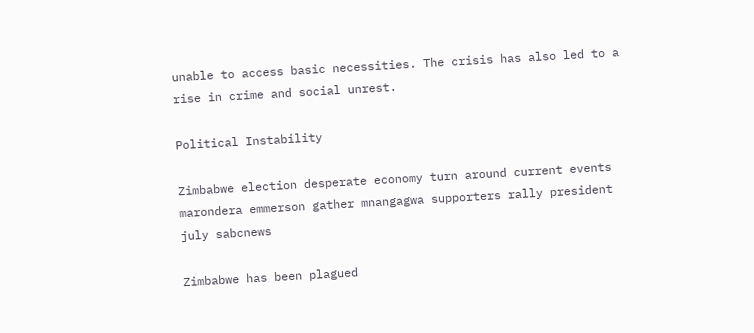unable to access basic necessities. The crisis has also led to a rise in crime and social unrest.

Political Instability

Zimbabwe election desperate economy turn around current events marondera emmerson gather mnangagwa supporters rally president july sabcnews

Zimbabwe has been plagued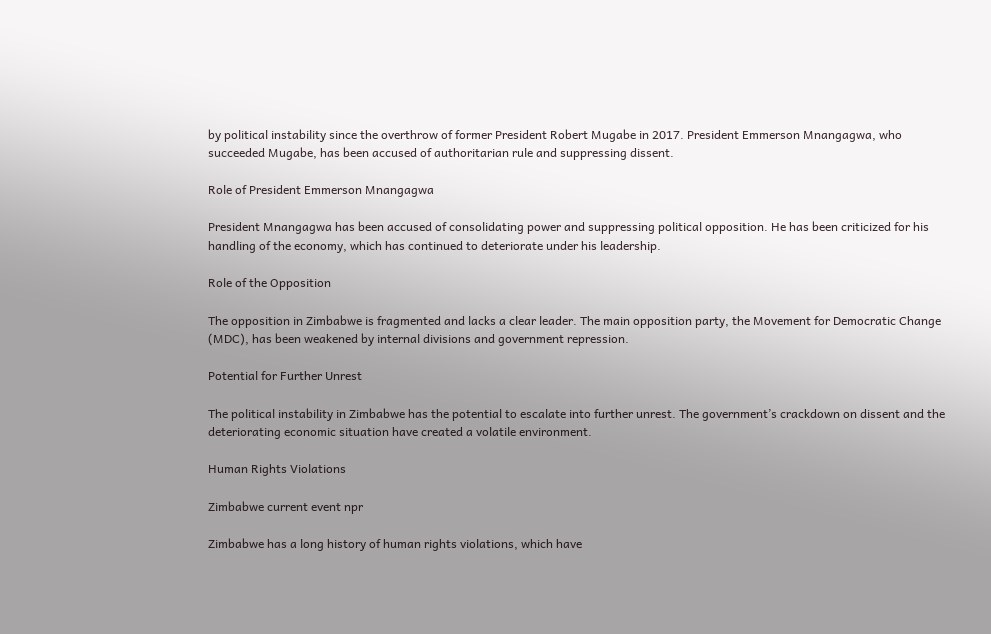by political instability since the overthrow of former President Robert Mugabe in 2017. President Emmerson Mnangagwa, who succeeded Mugabe, has been accused of authoritarian rule and suppressing dissent.

Role of President Emmerson Mnangagwa

President Mnangagwa has been accused of consolidating power and suppressing political opposition. He has been criticized for his handling of the economy, which has continued to deteriorate under his leadership.

Role of the Opposition

The opposition in Zimbabwe is fragmented and lacks a clear leader. The main opposition party, the Movement for Democratic Change (MDC), has been weakened by internal divisions and government repression.

Potential for Further Unrest

The political instability in Zimbabwe has the potential to escalate into further unrest. The government’s crackdown on dissent and the deteriorating economic situation have created a volatile environment.

Human Rights Violations

Zimbabwe current event npr

Zimbabwe has a long history of human rights violations, which have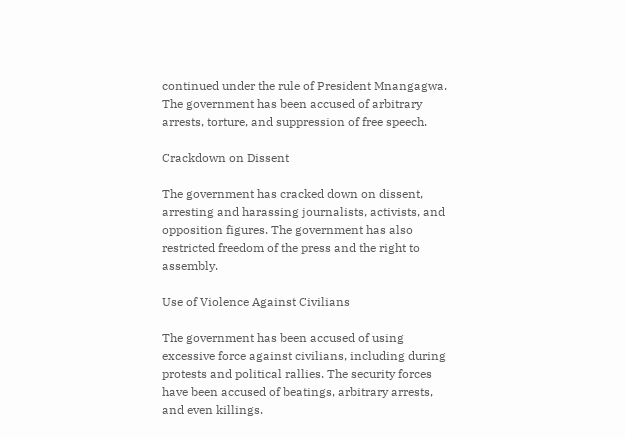continued under the rule of President Mnangagwa. The government has been accused of arbitrary arrests, torture, and suppression of free speech.

Crackdown on Dissent

The government has cracked down on dissent, arresting and harassing journalists, activists, and opposition figures. The government has also restricted freedom of the press and the right to assembly.

Use of Violence Against Civilians

The government has been accused of using excessive force against civilians, including during protests and political rallies. The security forces have been accused of beatings, arbitrary arrests, and even killings.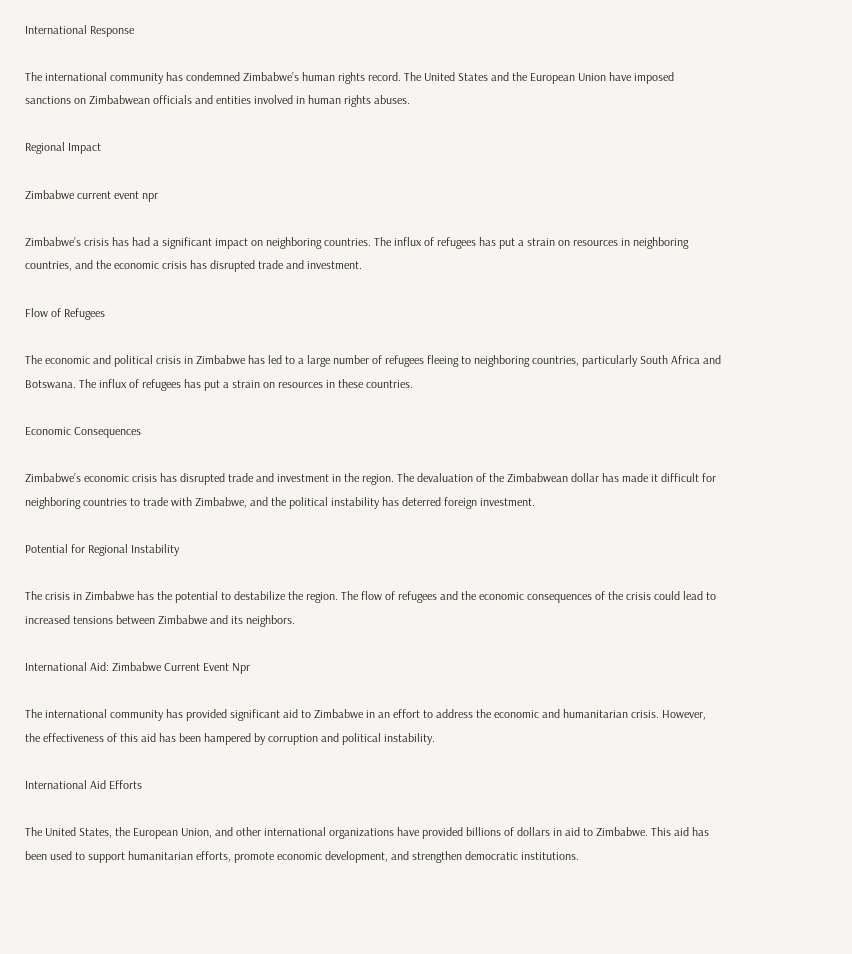International Response

The international community has condemned Zimbabwe’s human rights record. The United States and the European Union have imposed sanctions on Zimbabwean officials and entities involved in human rights abuses.

Regional Impact

Zimbabwe current event npr

Zimbabwe’s crisis has had a significant impact on neighboring countries. The influx of refugees has put a strain on resources in neighboring countries, and the economic crisis has disrupted trade and investment.

Flow of Refugees

The economic and political crisis in Zimbabwe has led to a large number of refugees fleeing to neighboring countries, particularly South Africa and Botswana. The influx of refugees has put a strain on resources in these countries.

Economic Consequences

Zimbabwe’s economic crisis has disrupted trade and investment in the region. The devaluation of the Zimbabwean dollar has made it difficult for neighboring countries to trade with Zimbabwe, and the political instability has deterred foreign investment.

Potential for Regional Instability

The crisis in Zimbabwe has the potential to destabilize the region. The flow of refugees and the economic consequences of the crisis could lead to increased tensions between Zimbabwe and its neighbors.

International Aid: Zimbabwe Current Event Npr

The international community has provided significant aid to Zimbabwe in an effort to address the economic and humanitarian crisis. However, the effectiveness of this aid has been hampered by corruption and political instability.

International Aid Efforts

The United States, the European Union, and other international organizations have provided billions of dollars in aid to Zimbabwe. This aid has been used to support humanitarian efforts, promote economic development, and strengthen democratic institutions.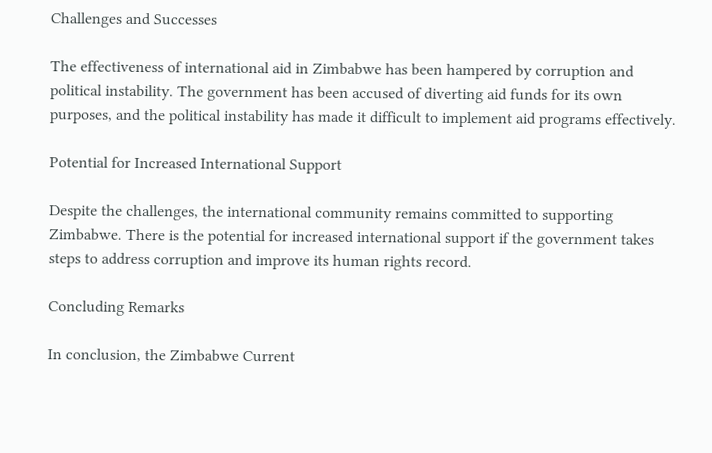Challenges and Successes

The effectiveness of international aid in Zimbabwe has been hampered by corruption and political instability. The government has been accused of diverting aid funds for its own purposes, and the political instability has made it difficult to implement aid programs effectively.

Potential for Increased International Support

Despite the challenges, the international community remains committed to supporting Zimbabwe. There is the potential for increased international support if the government takes steps to address corruption and improve its human rights record.

Concluding Remarks

In conclusion, the Zimbabwe Current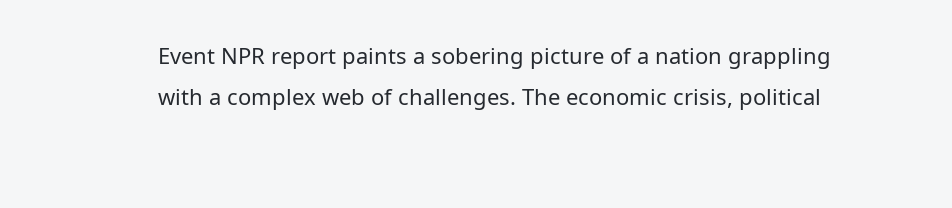Event NPR report paints a sobering picture of a nation grappling with a complex web of challenges. The economic crisis, political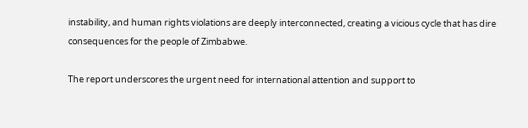instability, and human rights violations are deeply interconnected, creating a vicious cycle that has dire consequences for the people of Zimbabwe.

The report underscores the urgent need for international attention and support to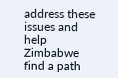address these issues and help Zimbabwe find a path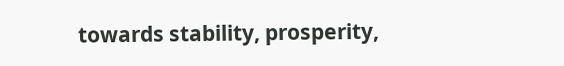towards stability, prosperity,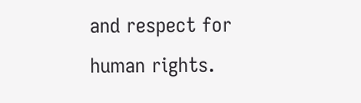and respect for human rights.